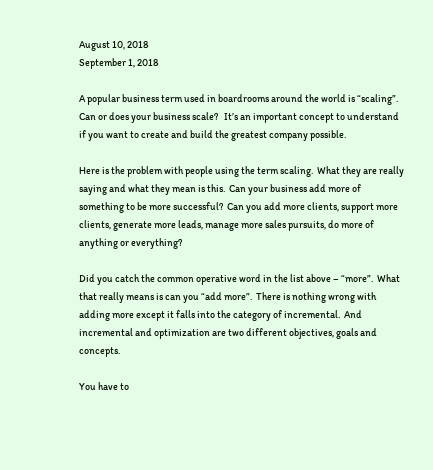August 10, 2018
September 1, 2018

A popular business term used in boardrooms around the world is “scaling”.  Can or does your business scale?   It’s an important concept to understand if you want to create and build the greatest company possible.

Here is the problem with people using the term scaling.  What they are really saying and what they mean is this.  Can your business add more of something to be more successful?  Can you add more clients, support more clients, generate more leads, manage more sales pursuits, do more of anything or everything?

Did you catch the common operative word in the list above – “more”.  What that really means is can you “add more”.  There is nothing wrong with adding more except it falls into the category of incremental.  And incremental and optimization are two different objectives, goals and concepts.

You have to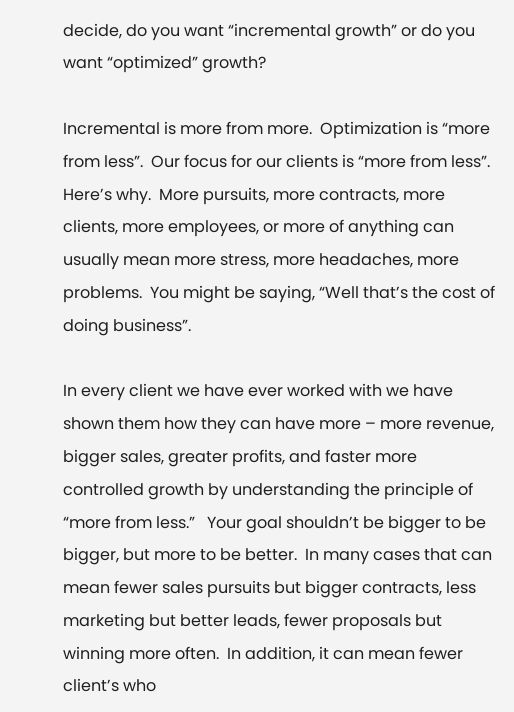decide, do you want “incremental growth” or do you want “optimized” growth?

Incremental is more from more.  Optimization is “more from less”.  Our focus for our clients is “more from less”.  Here’s why.  More pursuits, more contracts, more clients, more employees, or more of anything can usually mean more stress, more headaches, more problems.  You might be saying, “Well that’s the cost of doing business”.

In every client we have ever worked with we have shown them how they can have more – more revenue, bigger sales, greater profits, and faster more controlled growth by understanding the principle of “more from less.”   Your goal shouldn’t be bigger to be bigger, but more to be better.  In many cases that can mean fewer sales pursuits but bigger contracts, less marketing but better leads, fewer proposals but winning more often.  In addition, it can mean fewer client’s who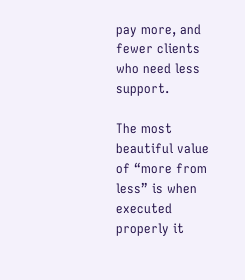pay more, and fewer clients who need less support.

The most beautiful value of “more from less” is when executed properly it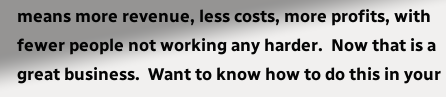means more revenue, less costs, more profits, with fewer people not working any harder.  Now that is a great business.  Want to know how to do this in your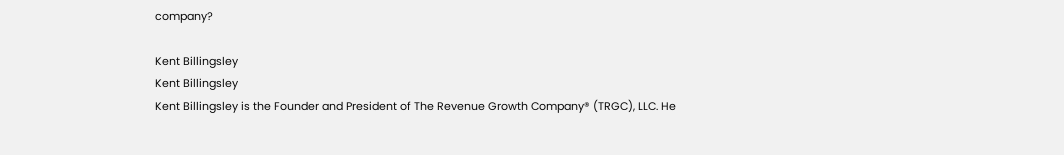company?

Kent Billingsley
Kent Billingsley
Kent Billingsley is the Founder and President of The Revenue Growth Company® (TRGC), LLC. He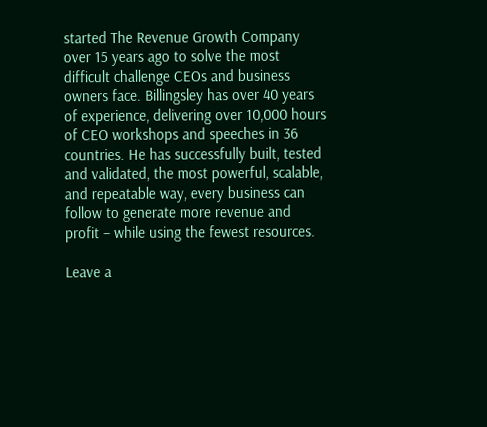started The Revenue Growth Company over 15 years ago to solve the most difficult challenge CEOs and business owners face. Billingsley has over 40 years of experience, delivering over 10,000 hours of CEO workshops and speeches in 36 countries. He has successfully built, tested and validated, the most powerful, scalable, and repeatable way, every business can follow to generate more revenue and profit – while using the fewest resources.

Leave a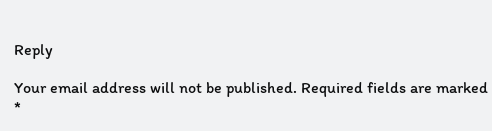Reply

Your email address will not be published. Required fields are marked *